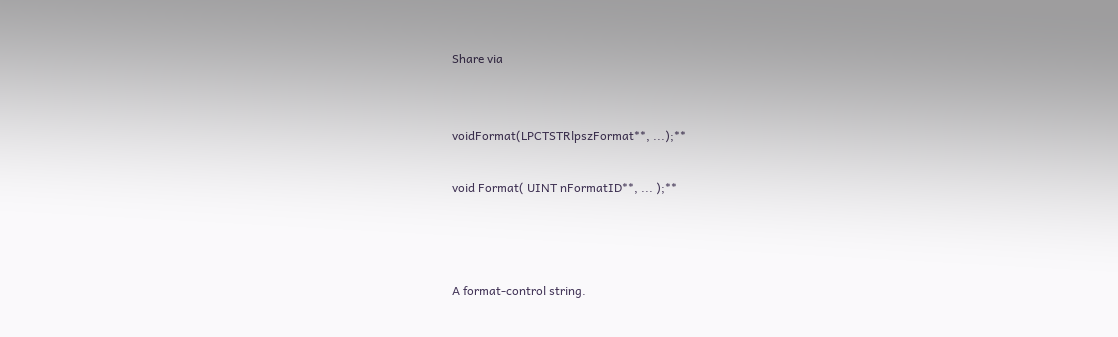Share via


voidFormat(LPCTSTRlpszFormat**, ...);**

void Format( UINT nFormatID**, ... );**



A format-control string.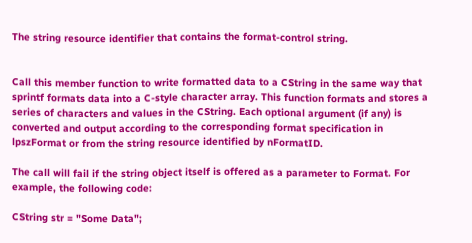The string resource identifier that contains the format-control string.


Call this member function to write formatted data to a CString in the same way that sprintf formats data into a C-style character array. This function formats and stores a series of characters and values in the CString. Each optional argument (if any) is converted and output according to the corresponding format specification in lpszFormat or from the string resource identified by nFormatID.

The call will fail if the string object itself is offered as a parameter to Format. For example, the following code:

CString str = "Some Data";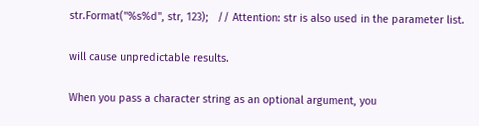str.Format("%s%d", str, 123);   // Attention: str is also used in the parameter list.

will cause unpredictable results.

When you pass a character string as an optional argument, you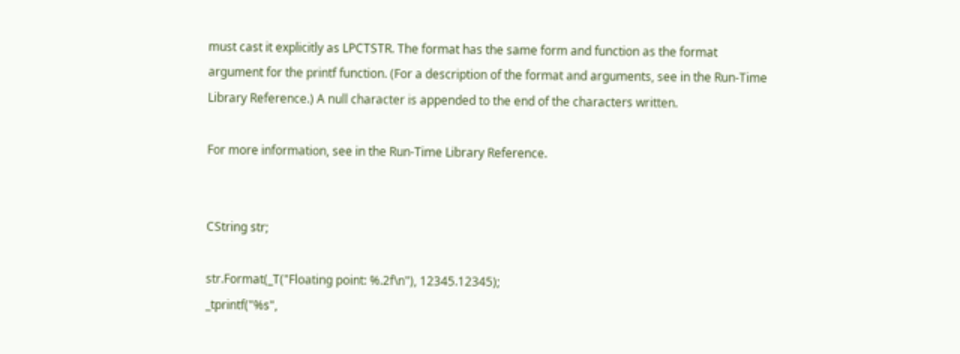must cast it explicitly as LPCTSTR. The format has the same form and function as the format argument for the printf function. (For a description of the format and arguments, see in the Run-Time Library Reference.) A null character is appended to the end of the characters written.

For more information, see in the Run-Time Library Reference.


CString str;

str.Format(_T("Floating point: %.2f\n"), 12345.12345);
_tprintf("%s",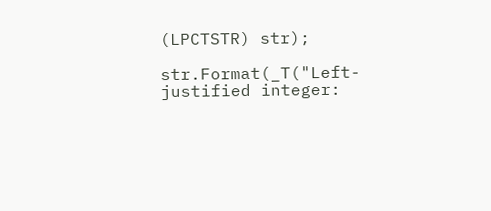(LPCTSTR) str);

str.Format(_T("Left-justified integer: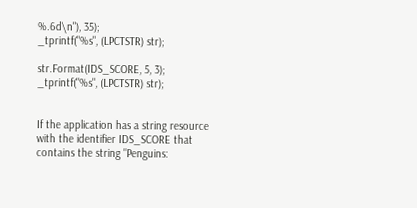%.6d\n"), 35);
_tprintf("%s", (LPCTSTR) str);

str.Format(IDS_SCORE, 5, 3);
_tprintf("%s", (LPCTSTR) str);


If the application has a string resource with the identifier IDS_SCORE that contains the string "Penguins: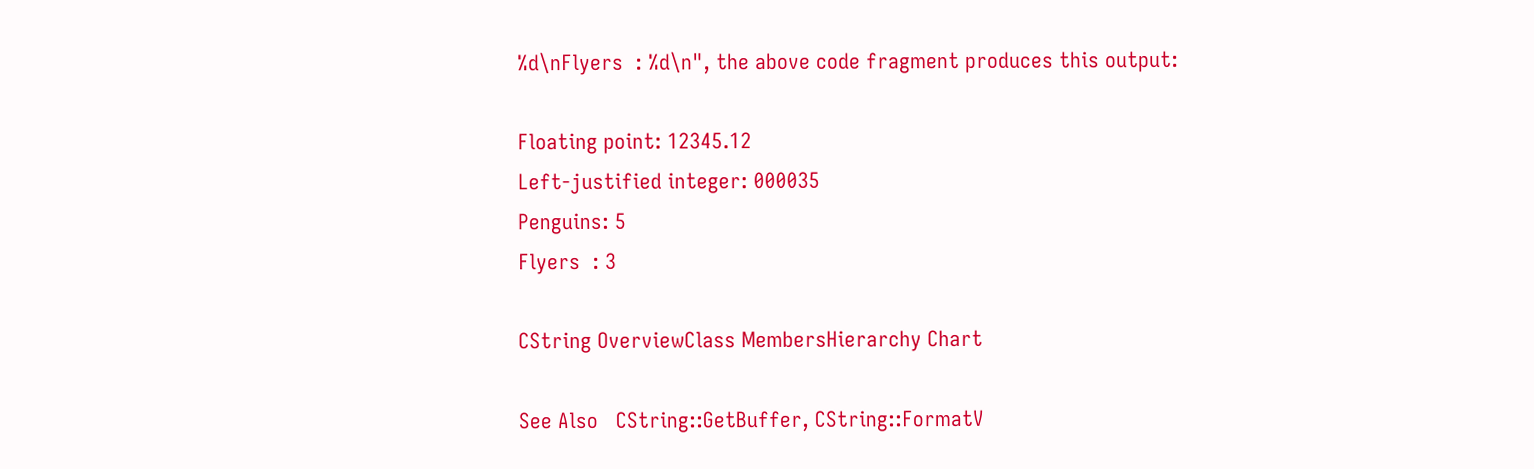%d\nFlyers  : %d\n", the above code fragment produces this output:

Floating point: 12345.12
Left-justified integer: 000035
Penguins: 5
Flyers  : 3

CString OverviewClass MembersHierarchy Chart

See Also   CString::GetBuffer, CString::FormatV